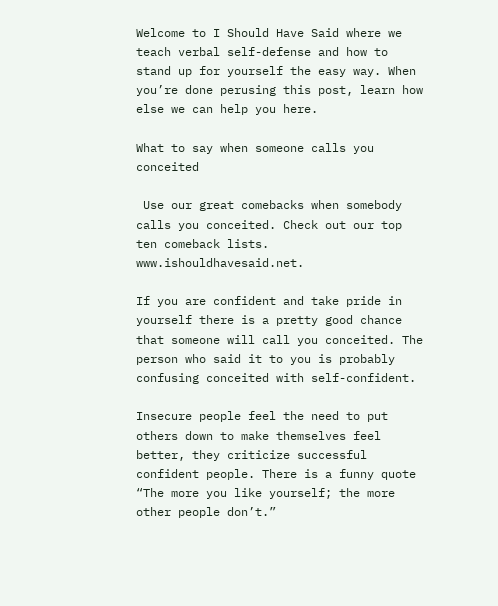Welcome to I Should Have Said where we teach verbal self-defense and how to stand up for yourself the easy way. When you’re done perusing this post, learn how else we can help you here.

What to say when someone calls you conceited

 Use our great comebacks when somebody calls you conceited. Check out our top ten comeback lists. www.ishouldhavesaid.net.

If you are confident and take pride in yourself there is a pretty good chance that someone will call you conceited. The person who said it to you is probably confusing conceited with self-confident.

Insecure people feel the need to put others down to make themselves feel better, they criticize successful confident people. There is a funny quote “The more you like yourself; the more other people don’t.”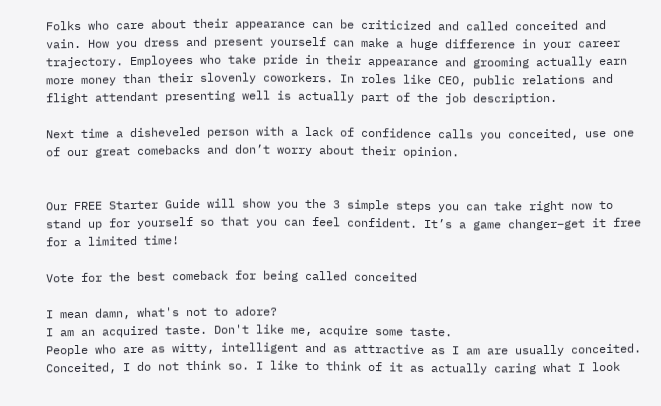Folks who care about their appearance can be criticized and called conceited and vain. How you dress and present yourself can make a huge difference in your career trajectory. Employees who take pride in their appearance and grooming actually earn more money than their slovenly coworkers. In roles like CEO, public relations and flight attendant presenting well is actually part of the job description.

Next time a disheveled person with a lack of confidence calls you conceited, use one of our great comebacks and don’t worry about their opinion.


Our FREE Starter Guide will show you the 3 simple steps you can take right now to stand up for yourself so that you can feel confident. It’s a game changer–get it free for a limited time!

Vote for the best comeback for being called conceited

I mean damn, what's not to adore?
I am an acquired taste. Don't like me, acquire some taste.
People who are as witty, intelligent and as attractive as I am are usually conceited.
Conceited, I do not think so. I like to think of it as actually caring what I look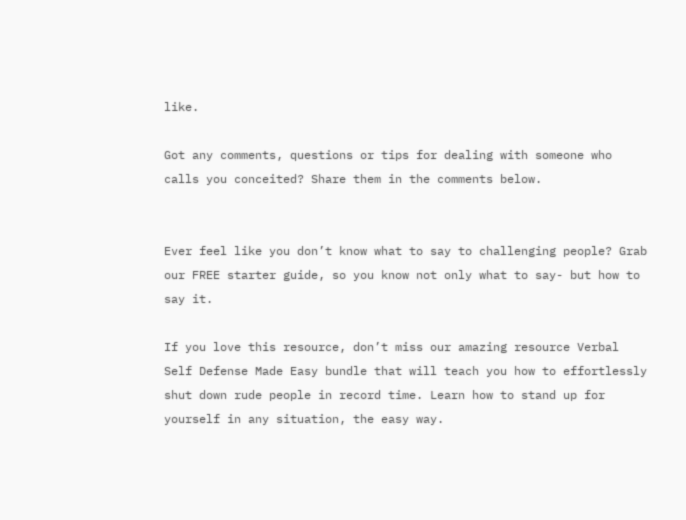like.

Got any comments, questions or tips for dealing with someone who calls you conceited? Share them in the comments below.


Ever feel like you don’t know what to say to challenging people? Grab our FREE starter guide, so you know not only what to say- but how to say it.

If you love this resource, don’t miss our amazing resource Verbal Self Defense Made Easy bundle that will teach you how to effortlessly shut down rude people in record time. Learn how to stand up for yourself in any situation, the easy way.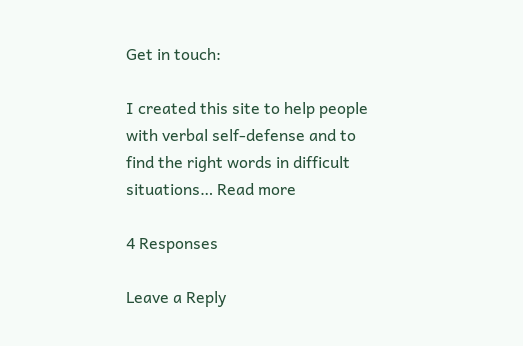Get in touch:

I created this site to help people with verbal self-defense and to find the right words in difficult situations… Read more

4 Responses

Leave a Reply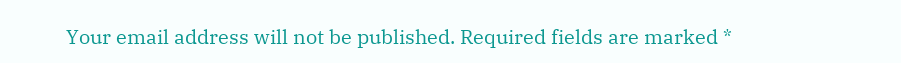Your email address will not be published. Required fields are marked *